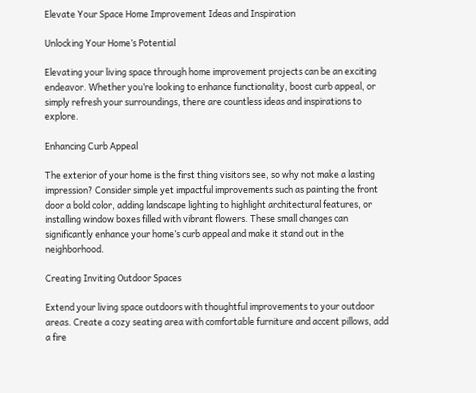Elevate Your Space Home Improvement Ideas and Inspiration

Unlocking Your Home’s Potential

Elevating your living space through home improvement projects can be an exciting endeavor. Whether you’re looking to enhance functionality, boost curb appeal, or simply refresh your surroundings, there are countless ideas and inspirations to explore.

Enhancing Curb Appeal

The exterior of your home is the first thing visitors see, so why not make a lasting impression? Consider simple yet impactful improvements such as painting the front door a bold color, adding landscape lighting to highlight architectural features, or installing window boxes filled with vibrant flowers. These small changes can significantly enhance your home’s curb appeal and make it stand out in the neighborhood.

Creating Inviting Outdoor Spaces

Extend your living space outdoors with thoughtful improvements to your outdoor areas. Create a cozy seating area with comfortable furniture and accent pillows, add a fire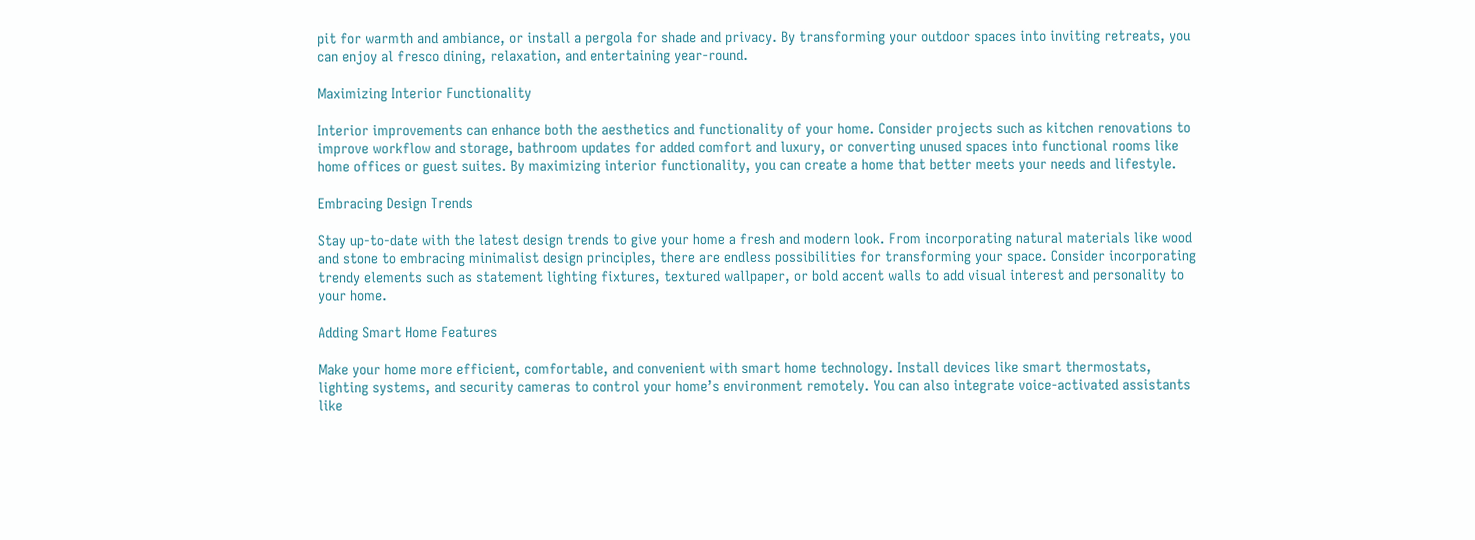pit for warmth and ambiance, or install a pergola for shade and privacy. By transforming your outdoor spaces into inviting retreats, you can enjoy al fresco dining, relaxation, and entertaining year-round.

Maximizing Interior Functionality

Interior improvements can enhance both the aesthetics and functionality of your home. Consider projects such as kitchen renovations to improve workflow and storage, bathroom updates for added comfort and luxury, or converting unused spaces into functional rooms like home offices or guest suites. By maximizing interior functionality, you can create a home that better meets your needs and lifestyle.

Embracing Design Trends

Stay up-to-date with the latest design trends to give your home a fresh and modern look. From incorporating natural materials like wood and stone to embracing minimalist design principles, there are endless possibilities for transforming your space. Consider incorporating trendy elements such as statement lighting fixtures, textured wallpaper, or bold accent walls to add visual interest and personality to your home.

Adding Smart Home Features

Make your home more efficient, comfortable, and convenient with smart home technology. Install devices like smart thermostats, lighting systems, and security cameras to control your home’s environment remotely. You can also integrate voice-activated assistants like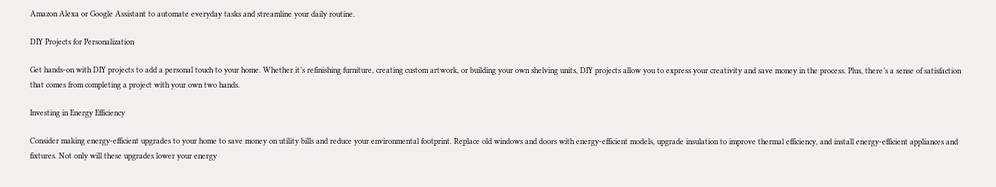Amazon Alexa or Google Assistant to automate everyday tasks and streamline your daily routine.

DIY Projects for Personalization

Get hands-on with DIY projects to add a personal touch to your home. Whether it’s refinishing furniture, creating custom artwork, or building your own shelving units, DIY projects allow you to express your creativity and save money in the process. Plus, there’s a sense of satisfaction that comes from completing a project with your own two hands.

Investing in Energy Efficiency

Consider making energy-efficient upgrades to your home to save money on utility bills and reduce your environmental footprint. Replace old windows and doors with energy-efficient models, upgrade insulation to improve thermal efficiency, and install energy-efficient appliances and fixtures. Not only will these upgrades lower your energy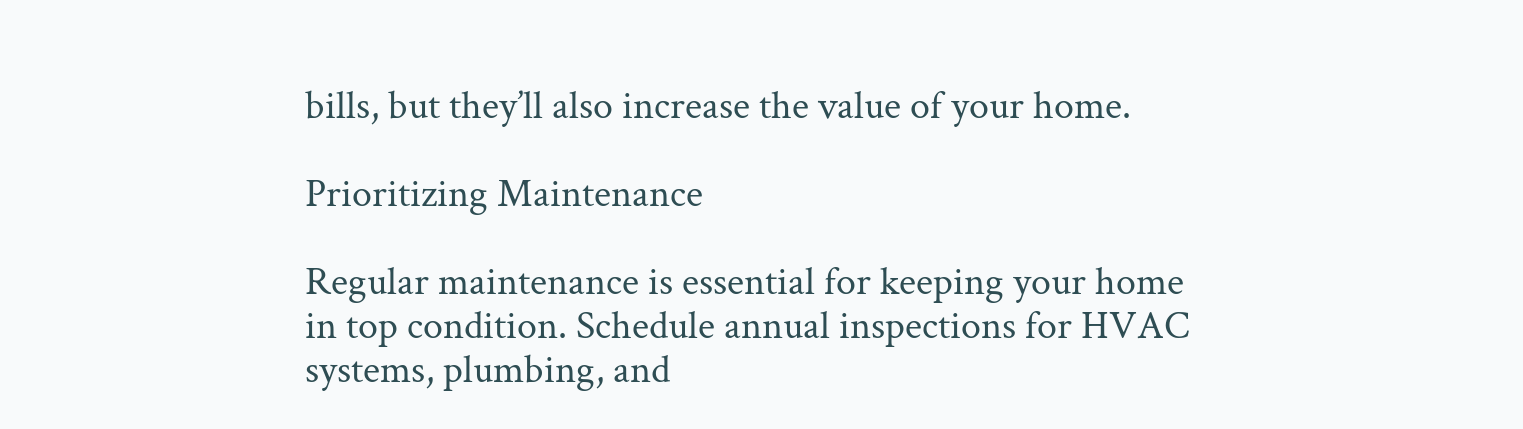bills, but they’ll also increase the value of your home.

Prioritizing Maintenance

Regular maintenance is essential for keeping your home in top condition. Schedule annual inspections for HVAC systems, plumbing, and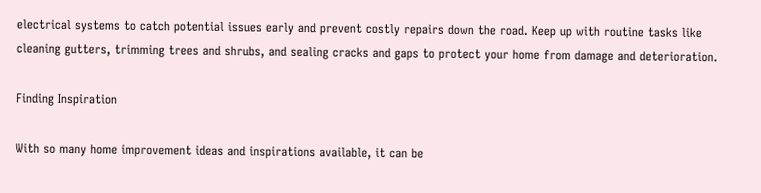electrical systems to catch potential issues early and prevent costly repairs down the road. Keep up with routine tasks like cleaning gutters, trimming trees and shrubs, and sealing cracks and gaps to protect your home from damage and deterioration.

Finding Inspiration

With so many home improvement ideas and inspirations available, it can be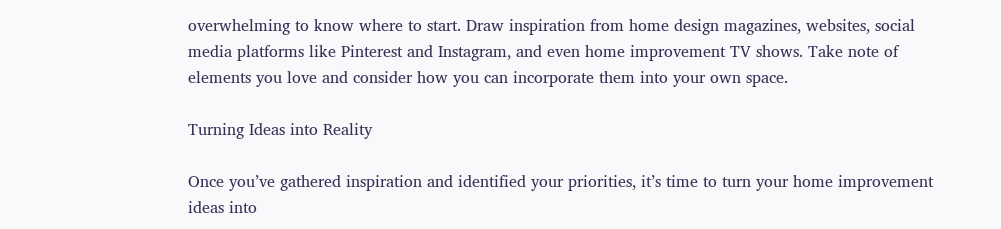overwhelming to know where to start. Draw inspiration from home design magazines, websites, social media platforms like Pinterest and Instagram, and even home improvement TV shows. Take note of elements you love and consider how you can incorporate them into your own space.

Turning Ideas into Reality

Once you’ve gathered inspiration and identified your priorities, it’s time to turn your home improvement ideas into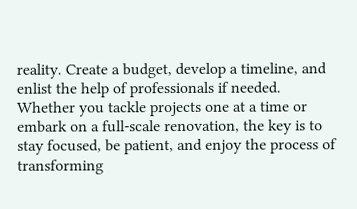reality. Create a budget, develop a timeline, and enlist the help of professionals if needed. Whether you tackle projects one at a time or embark on a full-scale renovation, the key is to stay focused, be patient, and enjoy the process of transforming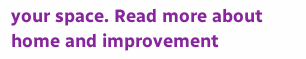your space. Read more about home and improvement